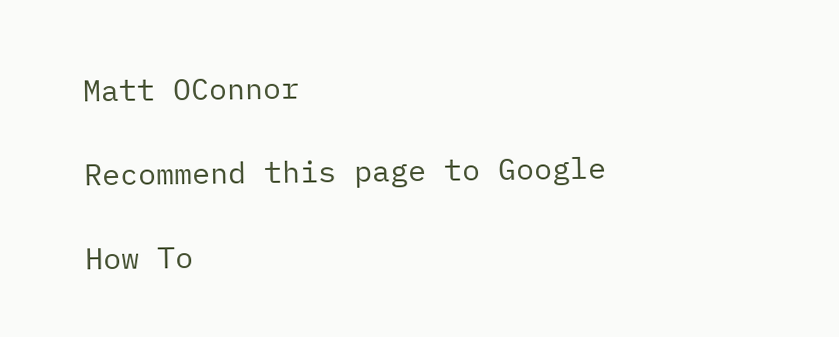Matt OConnor

Recommend this page to Google

How To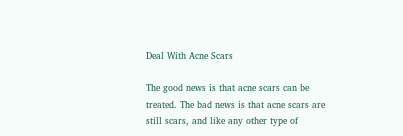Deal With Acne Scars

The good news is that acne scars can be treated. The bad news is that acne scars are still scars, and like any other type of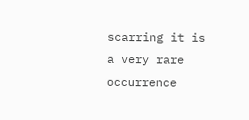scarring it is a very rare occurrence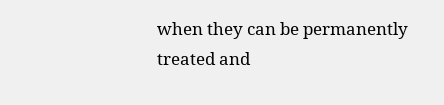when they can be permanently treated and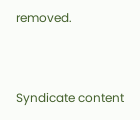removed.


Syndicate content